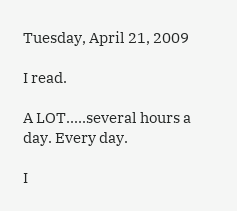Tuesday, April 21, 2009

I read.

A LOT.....several hours a day. Every day.

I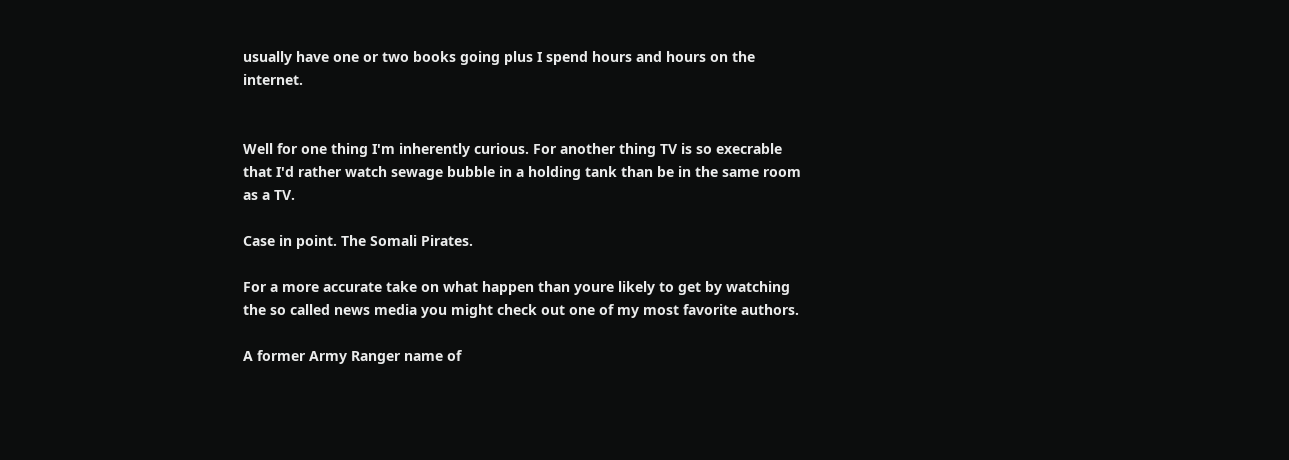usually have one or two books going plus I spend hours and hours on the internet.


Well for one thing I'm inherently curious. For another thing TV is so execrable that I'd rather watch sewage bubble in a holding tank than be in the same room as a TV.

Case in point. The Somali Pirates.

For a more accurate take on what happen than youre likely to get by watching the so called news media you might check out one of my most favorite authors.

A former Army Ranger name of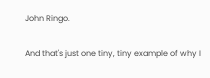John Ringo.

And that's just one tiny, tiny example of why I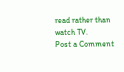read rather than watch TV.
Post a Comment